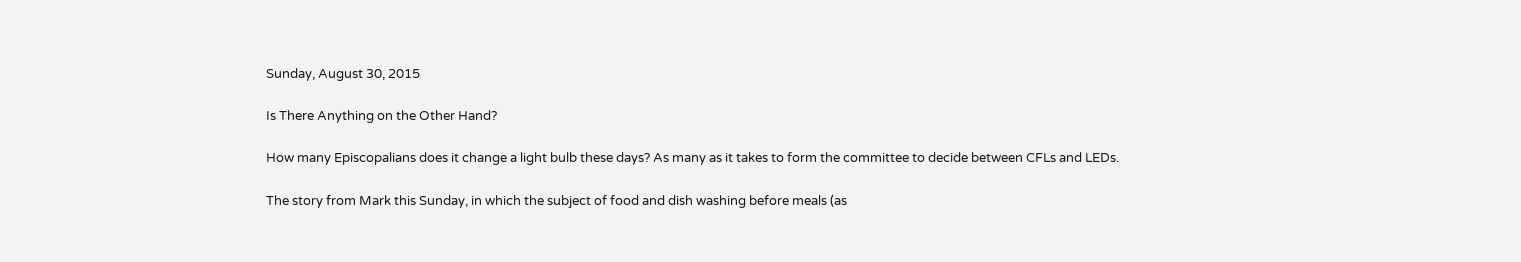Sunday, August 30, 2015

Is There Anything on the Other Hand?

How many Episcopalians does it change a light bulb these days? As many as it takes to form the committee to decide between CFLs and LEDs.

The story from Mark this Sunday, in which the subject of food and dish washing before meals (as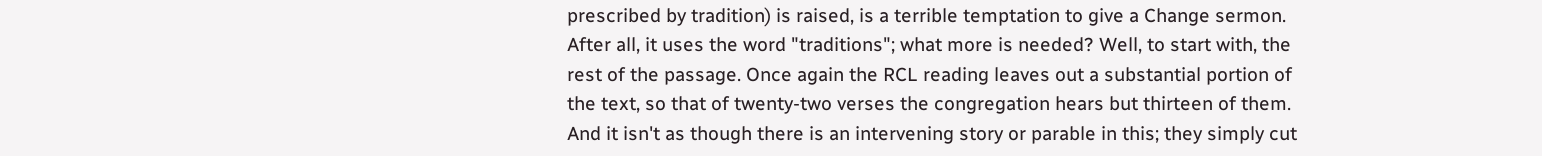prescribed by tradition) is raised, is a terrible temptation to give a Change sermon. After all, it uses the word "traditions"; what more is needed? Well, to start with, the rest of the passage. Once again the RCL reading leaves out a substantial portion of the text, so that of twenty-two verses the congregation hears but thirteen of them. And it isn't as though there is an intervening story or parable in this; they simply cut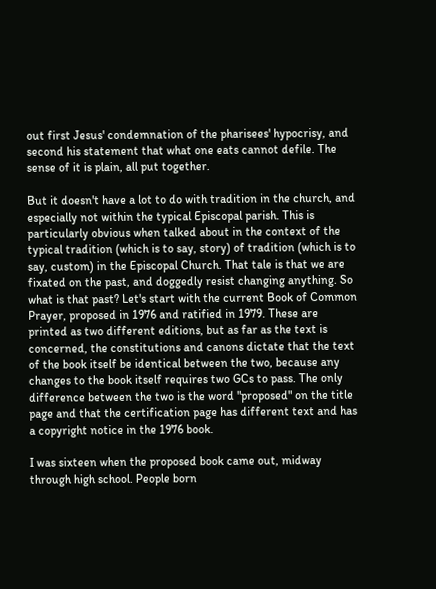out first Jesus' condemnation of the pharisees' hypocrisy, and second his statement that what one eats cannot defile. The sense of it is plain, all put together.

But it doesn't have a lot to do with tradition in the church, and especially not within the typical Episcopal parish. This is particularly obvious when talked about in the context of the typical tradition (which is to say, story) of tradition (which is to say, custom) in the Episcopal Church. That tale is that we are fixated on the past, and doggedly resist changing anything. So what is that past? Let's start with the current Book of Common Prayer, proposed in 1976 and ratified in 1979. These are printed as two different editions, but as far as the text is concerned, the constitutions and canons dictate that the text of the book itself be identical between the two, because any changes to the book itself requires two GCs to pass. The only difference between the two is the word "proposed" on the title page and that the certification page has different text and has a copyright notice in the 1976 book.

I was sixteen when the proposed book came out, midway through high school. People born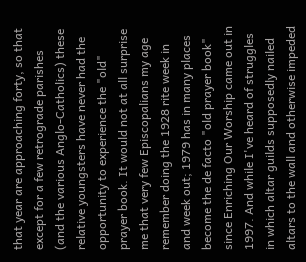that year are approaching forty, so that except for a few retrograde parishes (and the various Anglo-Catholics) these relative youngsters have never had the opportunity to experience the "old" prayer book. It would not at all surprise me that very few Episcopalians my age remember doing the 1928 rite week in and week out; 1979 has in many places become the de facto "old prayer book" since Enriching Our Worship came out in 1997. And while I've heard of struggles in which altar guilds supposedly nailed altars to the wall and otherwise impeded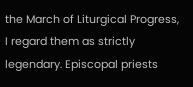the March of Liturgical Progress, I regard them as strictly legendary. Episcopal priests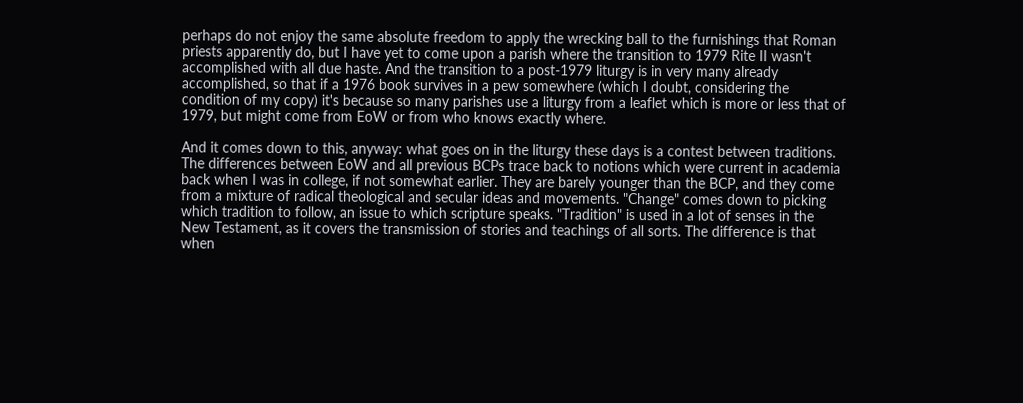perhaps do not enjoy the same absolute freedom to apply the wrecking ball to the furnishings that Roman priests apparently do, but I have yet to come upon a parish where the transition to 1979 Rite II wasn't accomplished with all due haste. And the transition to a post-1979 liturgy is in very many already accomplished, so that if a 1976 book survives in a pew somewhere (which I doubt, considering the condition of my copy) it's because so many parishes use a liturgy from a leaflet which is more or less that of 1979, but might come from EoW or from who knows exactly where.

And it comes down to this, anyway: what goes on in the liturgy these days is a contest between traditions. The differences between EoW and all previous BCPs trace back to notions which were current in academia back when I was in college, if not somewhat earlier. They are barely younger than the BCP, and they come from a mixture of radical theological and secular ideas and movements. "Change" comes down to picking which tradition to follow, an issue to which scripture speaks. "Tradition" is used in a lot of senses in the New Testament, as it covers the transmission of stories and teachings of all sorts. The difference is that when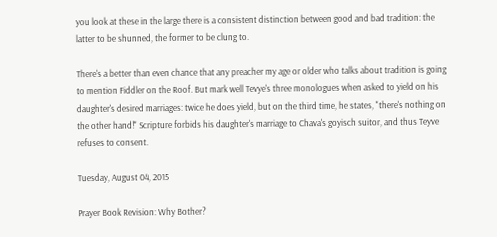you look at these in the large there is a consistent distinction between good and bad tradition: the latter to be shunned, the former to be clung to.

There's a better than even chance that any preacher my age or older who talks about tradition is going to mention Fiddler on the Roof. But mark well Tevye's three monologues when asked to yield on his daughter's desired marriages: twice he does yield, but on the third time, he states, "there's nothing on the other hand!" Scripture forbids his daughter's marriage to Chava's goyisch suitor, and thus Teyve refuses to consent.

Tuesday, August 04, 2015

Prayer Book Revision: Why Bother?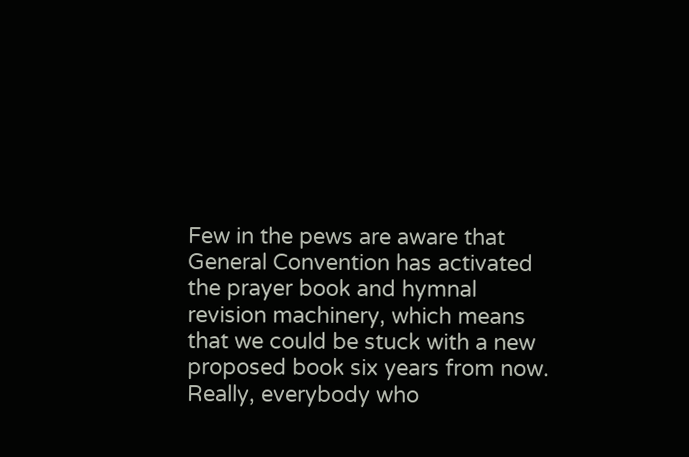Few in the pews are aware that General Convention has activated the prayer book and hymnal revision machinery, which means that we could be stuck with a new proposed book six years from now. Really, everybody who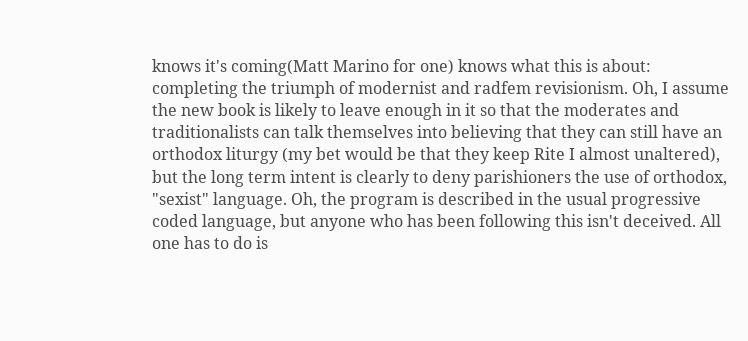knows it's coming(Matt Marino for one) knows what this is about: completing the triumph of modernist and radfem revisionism. Oh, I assume the new book is likely to leave enough in it so that the moderates and traditionalists can talk themselves into believing that they can still have an orthodox liturgy (my bet would be that they keep Rite I almost unaltered), but the long term intent is clearly to deny parishioners the use of orthodox, "sexist" language. Oh, the program is described in the usual progressive coded language, but anyone who has been following this isn't deceived. All one has to do is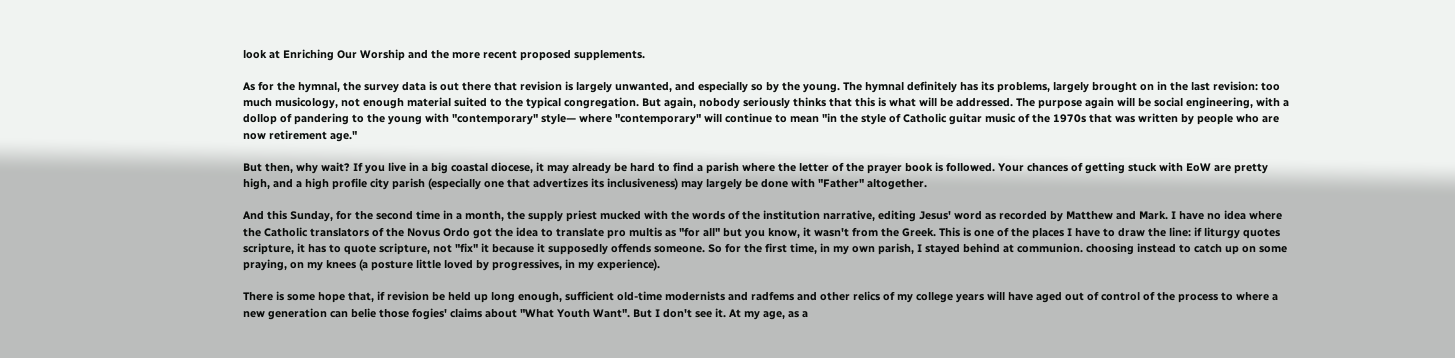look at Enriching Our Worship and the more recent proposed supplements.

As for the hymnal, the survey data is out there that revision is largely unwanted, and especially so by the young. The hymnal definitely has its problems, largely brought on in the last revision: too much musicology, not enough material suited to the typical congregation. But again, nobody seriously thinks that this is what will be addressed. The purpose again will be social engineering, with a dollop of pandering to the young with "contemporary" style— where "contemporary" will continue to mean "in the style of Catholic guitar music of the 1970s that was written by people who are now retirement age."

But then, why wait? If you live in a big coastal diocese, it may already be hard to find a parish where the letter of the prayer book is followed. Your chances of getting stuck with EoW are pretty high, and a high profile city parish (especially one that advertizes its inclusiveness) may largely be done with "Father" altogether.

And this Sunday, for the second time in a month, the supply priest mucked with the words of the institution narrative, editing Jesus' word as recorded by Matthew and Mark. I have no idea where the Catholic translators of the Novus Ordo got the idea to translate pro multis as "for all" but you know, it wasn't from the Greek. This is one of the places I have to draw the line: if liturgy quotes scripture, it has to quote scripture, not "fix" it because it supposedly offends someone. So for the first time, in my own parish, I stayed behind at communion. choosing instead to catch up on some praying, on my knees (a posture little loved by progressives, in my experience).

There is some hope that, if revision be held up long enough, sufficient old-time modernists and radfems and other relics of my college years will have aged out of control of the process to where a new generation can belie those fogies' claims about "What Youth Want". But I don't see it. At my age, as a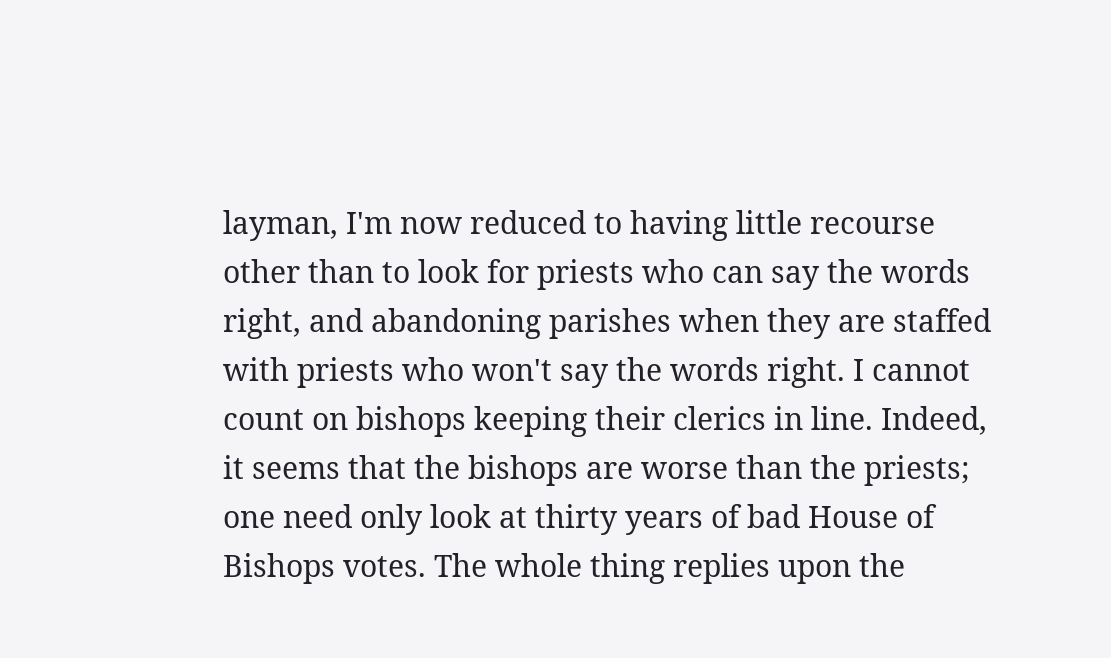layman, I'm now reduced to having little recourse other than to look for priests who can say the words right, and abandoning parishes when they are staffed with priests who won't say the words right. I cannot count on bishops keeping their clerics in line. Indeed, it seems that the bishops are worse than the priests; one need only look at thirty years of bad House of Bishops votes. The whole thing replies upon the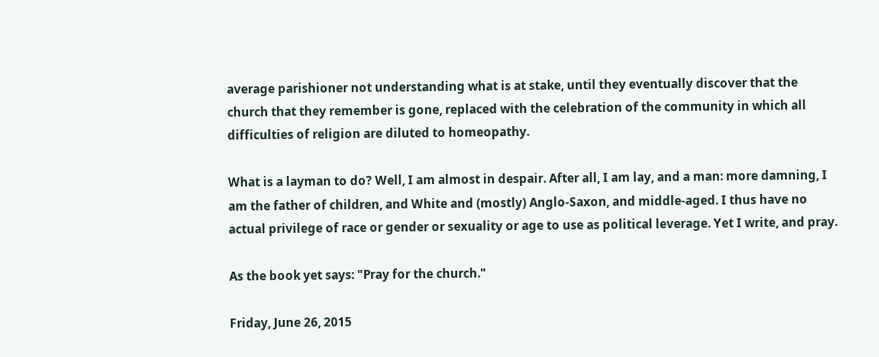average parishioner not understanding what is at stake, until they eventually discover that the church that they remember is gone, replaced with the celebration of the community in which all difficulties of religion are diluted to homeopathy.

What is a layman to do? Well, I am almost in despair. After all, I am lay, and a man: more damning, I am the father of children, and White and (mostly) Anglo-Saxon, and middle-aged. I thus have no actual privilege of race or gender or sexuality or age to use as political leverage. Yet I write, and pray.

As the book yet says: "Pray for the church."

Friday, June 26, 2015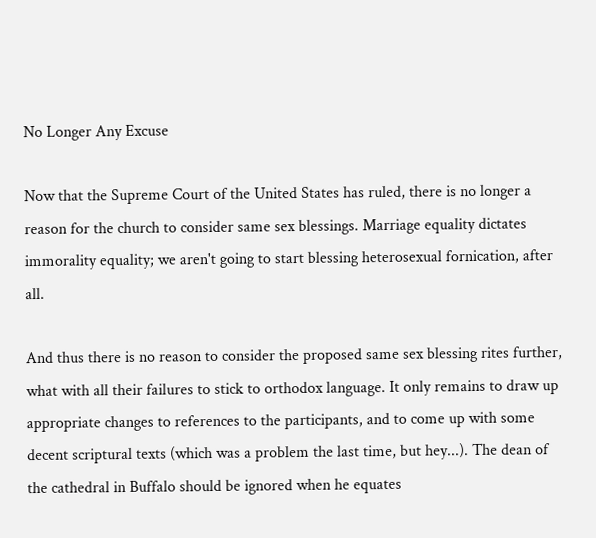No Longer Any Excuse

Now that the Supreme Court of the United States has ruled, there is no longer a reason for the church to consider same sex blessings. Marriage equality dictates immorality equality; we aren't going to start blessing heterosexual fornication, after all.

And thus there is no reason to consider the proposed same sex blessing rites further, what with all their failures to stick to orthodox language. It only remains to draw up appropriate changes to references to the participants, and to come up with some decent scriptural texts (which was a problem the last time, but hey...). The dean of the cathedral in Buffalo should be ignored when he equates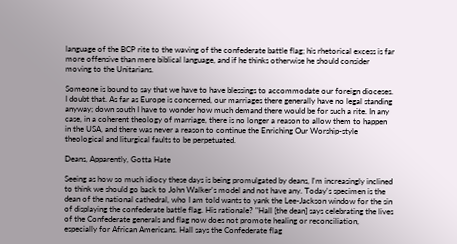language of the BCP rite to the waving of the confederate battle flag; his rhetorical excess is far more offensive than mere biblical language, and if he thinks otherwise he should consider moving to the Unitarians.

Someone is bound to say that we have to have blessings to accommodate our foreign dioceses. I doubt that. As far as Europe is concerned, our marriages there generally have no legal standing anyway; down south I have to wonder how much demand there would be for such a rite. In any case, in a coherent theology of marriage, there is no longer a reason to allow them to happen in the USA, and there was never a reason to continue the Enriching Our Worship-style theological and liturgical faults to be perpetuated.

Deans, Apparently, Gotta Hate

Seeing as how so much idiocy these days is being promulgated by deans, I'm increasingly inclined to think we should go back to John Walker's model and not have any. Today's specimen is the dean of the national cathedral, who I am told wants to yank the Lee-Jackson window for the sin of displaying the confederate battle flag. His rationale? "Hall [the dean] says celebrating the lives of the Confederate generals and flag now does not promote healing or reconciliation, especially for African Americans. Hall says the Confederate flag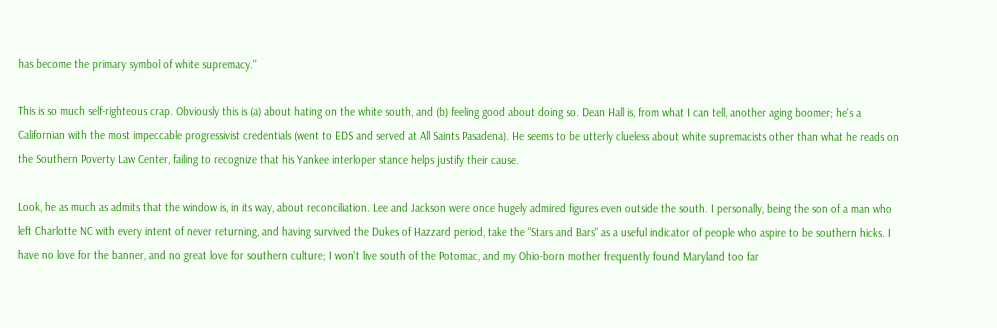has become the primary symbol of white supremacy."

This is so much self-righteous crap. Obviously this is (a) about hating on the white south, and (b) feeling good about doing so. Dean Hall is, from what I can tell, another aging boomer; he's a Californian with the most impeccable progressivist credentials (went to EDS and served at All Saints Pasadena). He seems to be utterly clueless about white supremacists other than what he reads on the Southern Poverty Law Center, failing to recognize that his Yankee interloper stance helps justify their cause.

Look, he as much as admits that the window is, in its way, about reconciliation. Lee and Jackson were once hugely admired figures even outside the south. I personally, being the son of a man who left Charlotte NC with every intent of never returning, and having survived the Dukes of Hazzard period, take the "Stars and Bars" as a useful indicator of people who aspire to be southern hicks. I have no love for the banner, and no great love for southern culture; I won't live south of the Potomac, and my Ohio-born mother frequently found Maryland too far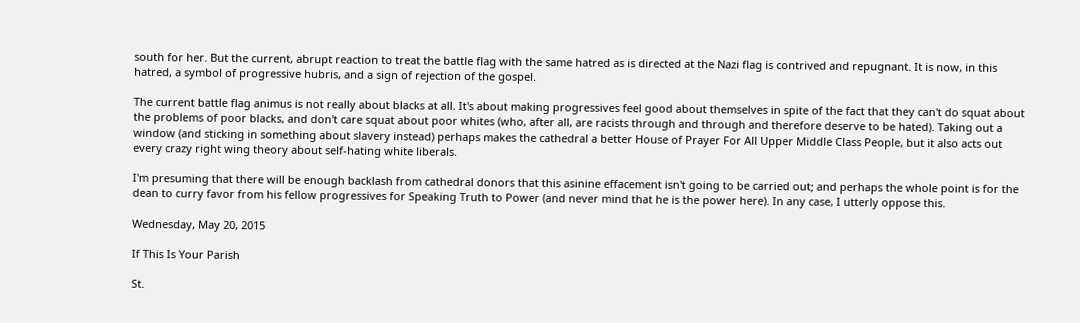south for her. But the current, abrupt reaction to treat the battle flag with the same hatred as is directed at the Nazi flag is contrived and repugnant. It is now, in this hatred, a symbol of progressive hubris, and a sign of rejection of the gospel.

The current battle flag animus is not really about blacks at all. It's about making progressives feel good about themselves in spite of the fact that they can't do squat about the problems of poor blacks, and don't care squat about poor whites (who, after all, are racists through and through and therefore deserve to be hated). Taking out a window (and sticking in something about slavery instead) perhaps makes the cathedral a better House of Prayer For All Upper Middle Class People, but it also acts out every crazy right wing theory about self-hating white liberals.

I'm presuming that there will be enough backlash from cathedral donors that this asinine effacement isn't going to be carried out; and perhaps the whole point is for the dean to curry favor from his fellow progressives for Speaking Truth to Power (and never mind that he is the power here). In any case, I utterly oppose this.

Wednesday, May 20, 2015

If This Is Your Parish

St.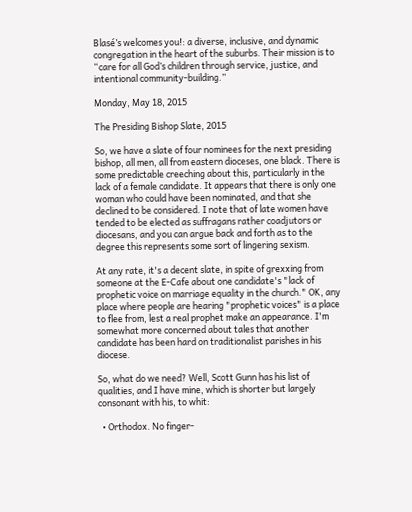Blasé’s welcomes you!: a diverse, inclusive, and dynamic congregation in the heart of the suburbs. Their mission is to “care for all God’s children through service, justice, and intentional community-building.”

Monday, May 18, 2015

The Presiding Bishop Slate, 2015

So, we have a slate of four nominees for the next presiding bishop, all men, all from eastern dioceses, one black. There is some predictable creeching about this, particularly in the lack of a female candidate. It appears that there is only one woman who could have been nominated, and that she declined to be considered. I note that of late women have tended to be elected as suffragans rather coadjutors or diocesans, and you can argue back and forth as to the degree this represents some sort of lingering sexism.

At any rate, it's a decent slate, in spite of grexxing from someone at the E-Cafe about one candidate's "lack of prophetic voice on marriage equality in the church." OK, any place where people are hearing "prophetic voices" is a place to flee from, lest a real prophet make an appearance. I'm somewhat more concerned about tales that another candidate has been hard on traditionalist parishes in his diocese.

So, what do we need? Well, Scott Gunn has his list of qualities, and I have mine, which is shorter but largely consonant with his, to whit:

  • Orthodox. No finger-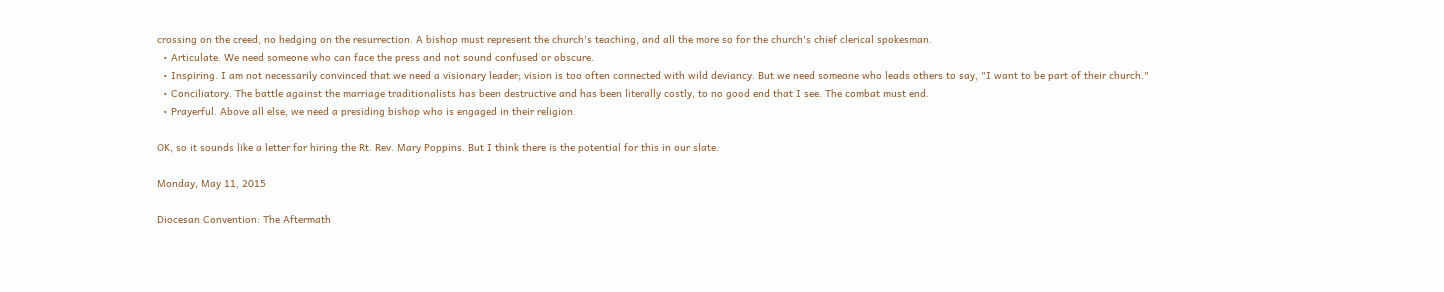crossing on the creed, no hedging on the resurrection. A bishop must represent the church's teaching, and all the more so for the church's chief clerical spokesman.
  • Articulate. We need someone who can face the press and not sound confused or obscure.
  • Inspiring. I am not necessarily convinced that we need a visionary leader; vision is too often connected with wild deviancy. But we need someone who leads others to say, "I want to be part of their church."
  • Conciliatory. The battle against the marriage traditionalists has been destructive and has been literally costly, to no good end that I see. The combat must end.
  • Prayerful. Above all else, we need a presiding bishop who is engaged in their religion.

OK, so it sounds like a letter for hiring the Rt. Rev. Mary Poppins. But I think there is the potential for this in our slate.

Monday, May 11, 2015

Diocesan Convention: The Aftermath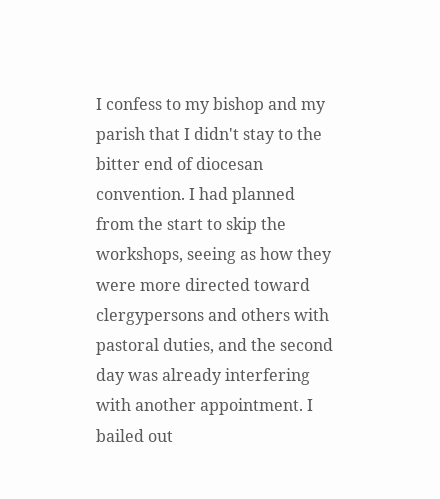I confess to my bishop and my parish that I didn't stay to the bitter end of diocesan convention. I had planned from the start to skip the workshops, seeing as how they were more directed toward clergypersons and others with pastoral duties, and the second day was already interfering with another appointment. I bailed out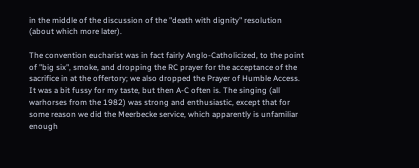in the middle of the discussion of the "death with dignity" resolution (about which more later).

The convention eucharist was in fact fairly Anglo-Catholicized, to the point of "big six", smoke, and dropping the RC prayer for the acceptance of the sacrifice in at the offertory; we also dropped the Prayer of Humble Access. It was a bit fussy for my taste, but then A-C often is. The singing (all warhorses from the 1982) was strong and enthusiastic, except that for some reason we did the Meerbecke service, which apparently is unfamiliar enough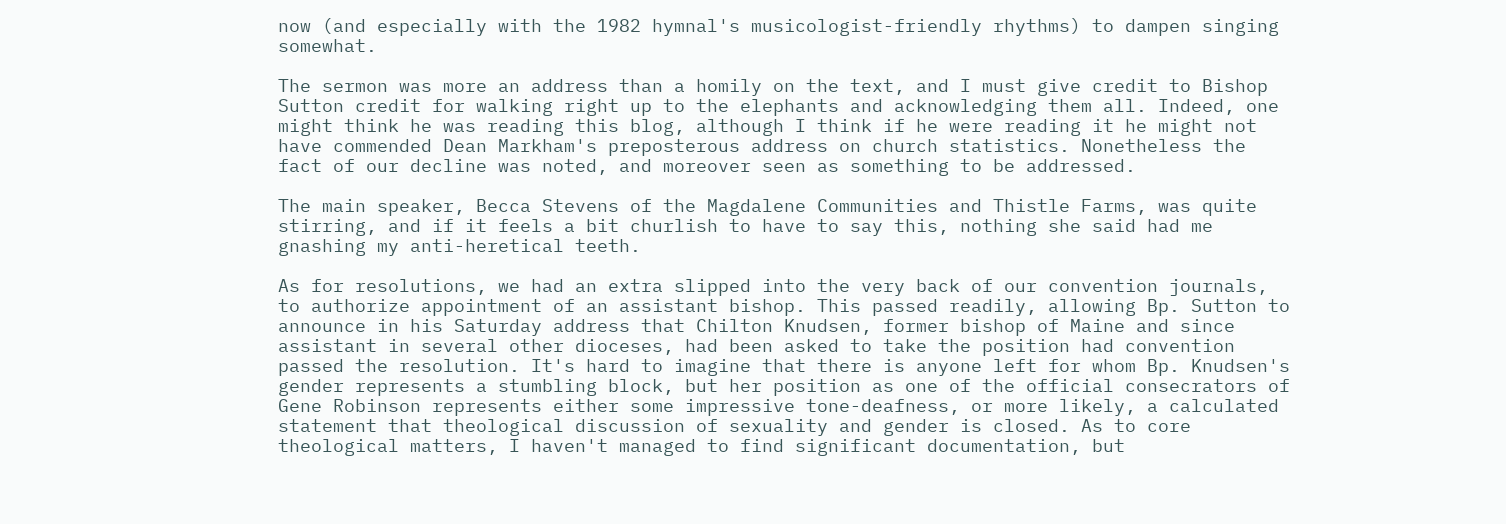now (and especially with the 1982 hymnal's musicologist-friendly rhythms) to dampen singing somewhat.

The sermon was more an address than a homily on the text, and I must give credit to Bishop Sutton credit for walking right up to the elephants and acknowledging them all. Indeed, one might think he was reading this blog, although I think if he were reading it he might not have commended Dean Markham's preposterous address on church statistics. Nonetheless the fact of our decline was noted, and moreover seen as something to be addressed.

The main speaker, Becca Stevens of the Magdalene Communities and Thistle Farms, was quite stirring, and if it feels a bit churlish to have to say this, nothing she said had me gnashing my anti-heretical teeth.

As for resolutions, we had an extra slipped into the very back of our convention journals, to authorize appointment of an assistant bishop. This passed readily, allowing Bp. Sutton to announce in his Saturday address that Chilton Knudsen, former bishop of Maine and since assistant in several other dioceses, had been asked to take the position had convention passed the resolution. It's hard to imagine that there is anyone left for whom Bp. Knudsen's gender represents a stumbling block, but her position as one of the official consecrators of Gene Robinson represents either some impressive tone-deafness, or more likely, a calculated statement that theological discussion of sexuality and gender is closed. As to core theological matters, I haven't managed to find significant documentation, but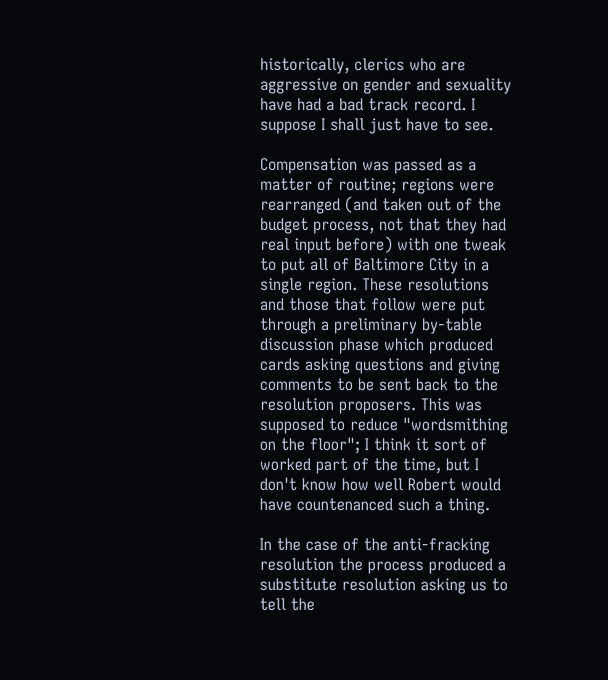historically, clerics who are aggressive on gender and sexuality have had a bad track record. I suppose I shall just have to see.

Compensation was passed as a matter of routine; regions were rearranged (and taken out of the budget process, not that they had real input before) with one tweak to put all of Baltimore City in a single region. These resolutions and those that follow were put through a preliminary by-table discussion phase which produced cards asking questions and giving comments to be sent back to the resolution proposers. This was supposed to reduce "wordsmithing on the floor"; I think it sort of worked part of the time, but I don't know how well Robert would have countenanced such a thing.

In the case of the anti-fracking resolution the process produced a substitute resolution asking us to tell the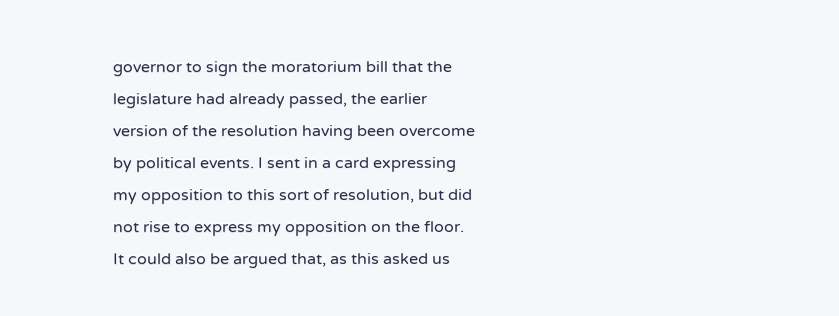governor to sign the moratorium bill that the legislature had already passed, the earlier version of the resolution having been overcome by political events. I sent in a card expressing my opposition to this sort of resolution, but did not rise to express my opposition on the floor. It could also be argued that, as this asked us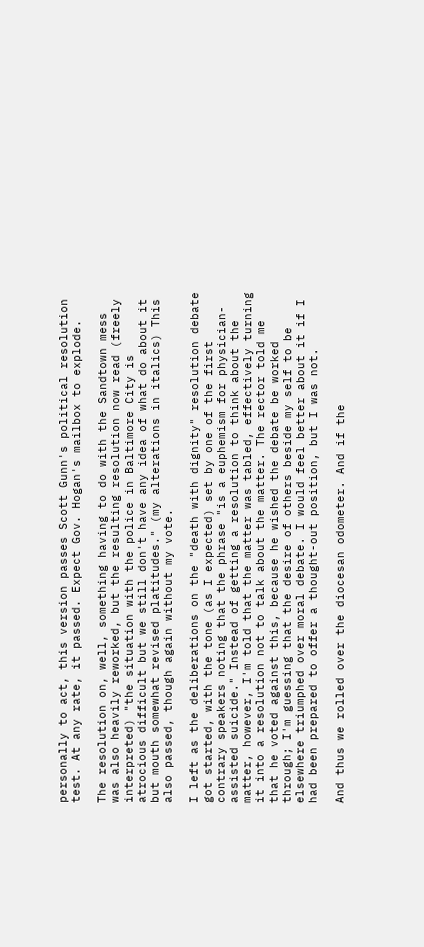personally to act, this version passes Scott Gunn's political resolution test. At any rate, it passed. Expect Gov. Hogan's mailbox to explode.

The resolution on, well, something having to do with the Sandtown mess was also heavily reworked, but the resulting resolution now read (freely interpreted) "the situation with the police in Baltimore City is atrocious difficult but we still don't have any idea of what do about it but mouth somewhat revised platitudes." (my alterations in italics) This also passed, though again without my vote.

I left as the deliberations on the "death with dignity" resolution debate got started, with the tone (as I expected) set by one of the first contrary speakers noting that the phrase "is a euphemism for physician-assisted suicide." Instead of getting a resolution to think about the matter, however, I'm told that the matter was tabled, effectively turning it into a resolution not to talk about the matter. The rector told me that he voted against this, because he wished the debate be worked through; I'm guessing that the desire of others beside my self to be elsewhere triumphed over moral debate. I would feel better about it if I had been prepared to offer a thought-out position, but I was not.

And thus we rolled over the diocesan odometer. And if the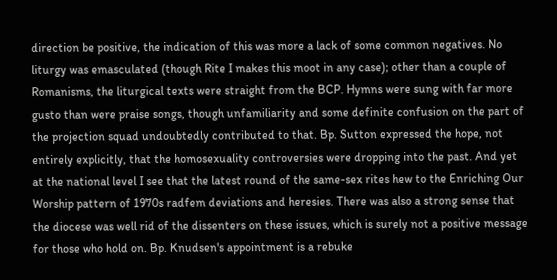direction be positive, the indication of this was more a lack of some common negatives. No liturgy was emasculated (though Rite I makes this moot in any case); other than a couple of Romanisms, the liturgical texts were straight from the BCP. Hymns were sung with far more gusto than were praise songs, though unfamiliarity and some definite confusion on the part of the projection squad undoubtedly contributed to that. Bp. Sutton expressed the hope, not entirely explicitly, that the homosexuality controversies were dropping into the past. And yet at the national level I see that the latest round of the same-sex rites hew to the Enriching Our Worship pattern of 1970s radfem deviations and heresies. There was also a strong sense that the diocese was well rid of the dissenters on these issues, which is surely not a positive message for those who hold on. Bp. Knudsen's appointment is a rebuke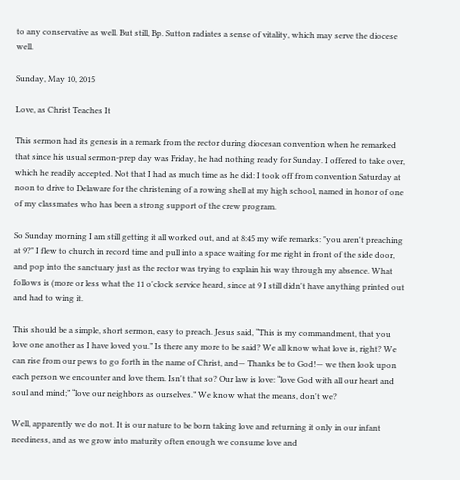to any conservative as well. But still, Bp. Sutton radiates a sense of vitality, which may serve the diocese well.

Sunday, May 10, 2015

Love, as Christ Teaches It

This sermon had its genesis in a remark from the rector during diocesan convention when he remarked that since his usual sermon-prep day was Friday, he had nothing ready for Sunday. I offered to take over, which he readily accepted. Not that I had as much time as he did: I took off from convention Saturday at noon to drive to Delaware for the christening of a rowing shell at my high school, named in honor of one of my classmates who has been a strong support of the crew program.

So Sunday morning I am still getting it all worked out, and at 8:45 my wife remarks: "you aren't preaching at 9?" I flew to church in record time and pull into a space waiting for me right in front of the side door, and pop into the sanctuary just as the rector was trying to explain his way through my absence. What follows is (more or less what the 11 o'clock service heard, since at 9 I still didn't have anything printed out and had to wing it.

This should be a simple, short sermon, easy to preach. Jesus said, “This is my commandment, that you love one another as I have loved you.” Is there any more to be said? We all know what love is, right? We can rise from our pews to go forth in the name of Christ, and— Thanks be to God!— we then look upon each person we encounter and love them. Isn't that so? Our law is love: “love God with all our heart and soul and mind;” “love our neighbors as ourselves.” We know what the means, don't we?

Well, apparently we do not. It is our nature to be born taking love and returning it only in our infant neediness, and as we grow into maturity often enough we consume love and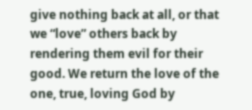give nothing back at all, or that we “love” others back by rendering them evil for their good. We return the love of the one, true, loving God by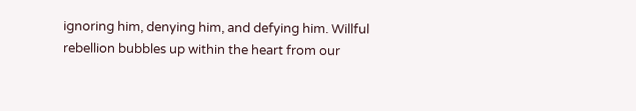ignoring him, denying him, and defying him. Willful rebellion bubbles up within the heart from our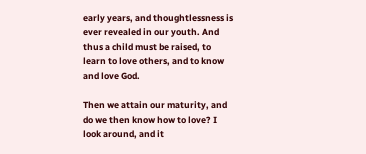early years, and thoughtlessness is ever revealed in our youth. And thus a child must be raised, to learn to love others, and to know and love God.

Then we attain our maturity, and do we then know how to love? I look around, and it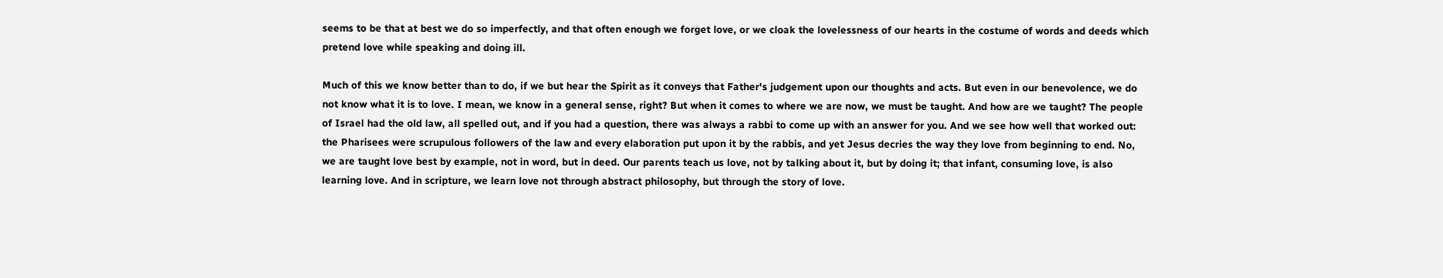seems to be that at best we do so imperfectly, and that often enough we forget love, or we cloak the lovelessness of our hearts in the costume of words and deeds which pretend love while speaking and doing ill.

Much of this we know better than to do, if we but hear the Spirit as it conveys that Father's judgement upon our thoughts and acts. But even in our benevolence, we do not know what it is to love. I mean, we know in a general sense, right? But when it comes to where we are now, we must be taught. And how are we taught? The people of Israel had the old law, all spelled out, and if you had a question, there was always a rabbi to come up with an answer for you. And we see how well that worked out: the Pharisees were scrupulous followers of the law and every elaboration put upon it by the rabbis, and yet Jesus decries the way they love from beginning to end. No, we are taught love best by example, not in word, but in deed. Our parents teach us love, not by talking about it, but by doing it; that infant, consuming love, is also learning love. And in scripture, we learn love not through abstract philosophy, but through the story of love.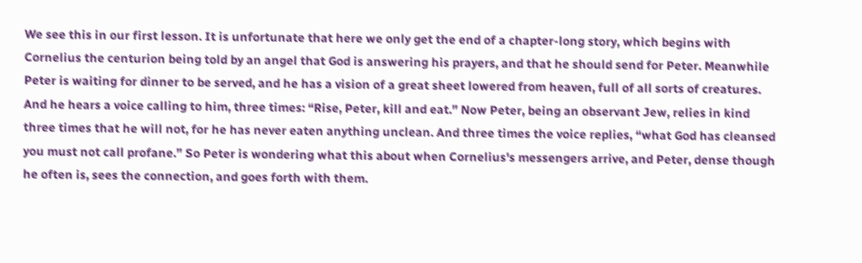We see this in our first lesson. It is unfortunate that here we only get the end of a chapter-long story, which begins with Cornelius the centurion being told by an angel that God is answering his prayers, and that he should send for Peter. Meanwhile Peter is waiting for dinner to be served, and he has a vision of a great sheet lowered from heaven, full of all sorts of creatures. And he hears a voice calling to him, three times: “Rise, Peter, kill and eat.” Now Peter, being an observant Jew, relies in kind three times that he will not, for he has never eaten anything unclean. And three times the voice replies, “what God has cleansed you must not call profane.” So Peter is wondering what this about when Cornelius's messengers arrive, and Peter, dense though he often is, sees the connection, and goes forth with them.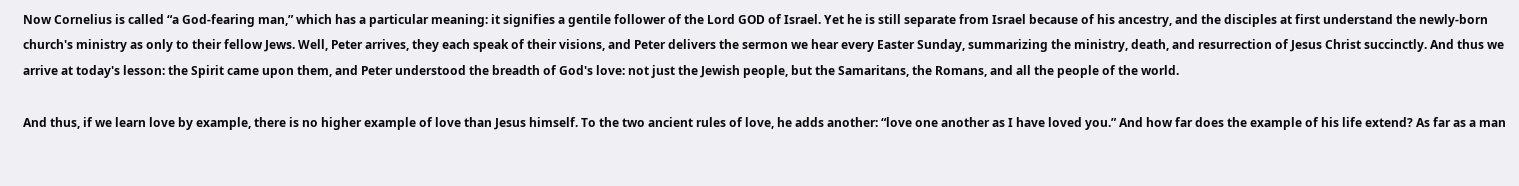Now Cornelius is called “a God-fearing man,” which has a particular meaning: it signifies a gentile follower of the Lord GOD of Israel. Yet he is still separate from Israel because of his ancestry, and the disciples at first understand the newly-born church's ministry as only to their fellow Jews. Well, Peter arrives, they each speak of their visions, and Peter delivers the sermon we hear every Easter Sunday, summarizing the ministry, death, and resurrection of Jesus Christ succinctly. And thus we arrive at today's lesson: the Spirit came upon them, and Peter understood the breadth of God's love: not just the Jewish people, but the Samaritans, the Romans, and all the people of the world.

And thus, if we learn love by example, there is no higher example of love than Jesus himself. To the two ancient rules of love, he adds another: “love one another as I have loved you.” And how far does the example of his life extend? As far as a man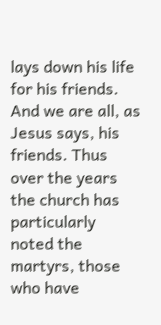lays down his life for his friends. And we are all, as Jesus says, his friends. Thus over the years the church has particularly noted the martyrs, those who have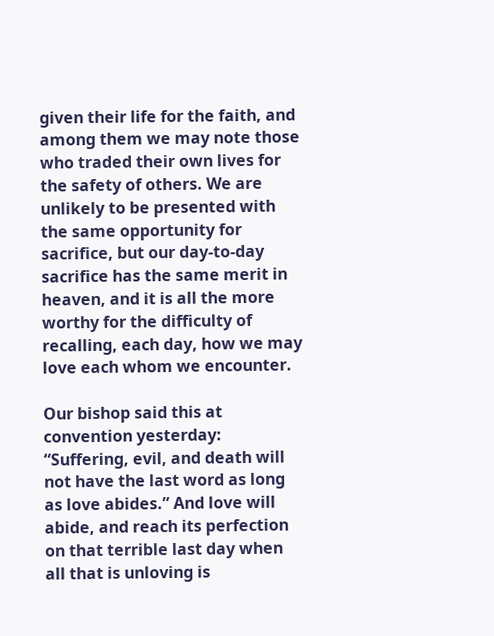given their life for the faith, and among them we may note those who traded their own lives for the safety of others. We are unlikely to be presented with the same opportunity for sacrifice, but our day-to-day sacrifice has the same merit in heaven, and it is all the more worthy for the difficulty of recalling, each day, how we may love each whom we encounter.

Our bishop said this at convention yesterday: “Suffering, evil, and death will not have the last word as long as love abides.” And love will abide, and reach its perfection on that terrible last day when all that is unloving is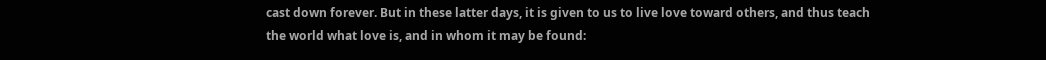cast down forever. But in these latter days, it is given to us to live love toward others, and thus teach the world what love is, and in whom it may be found: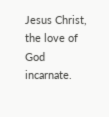Jesus Christ, the love of God incarnate.